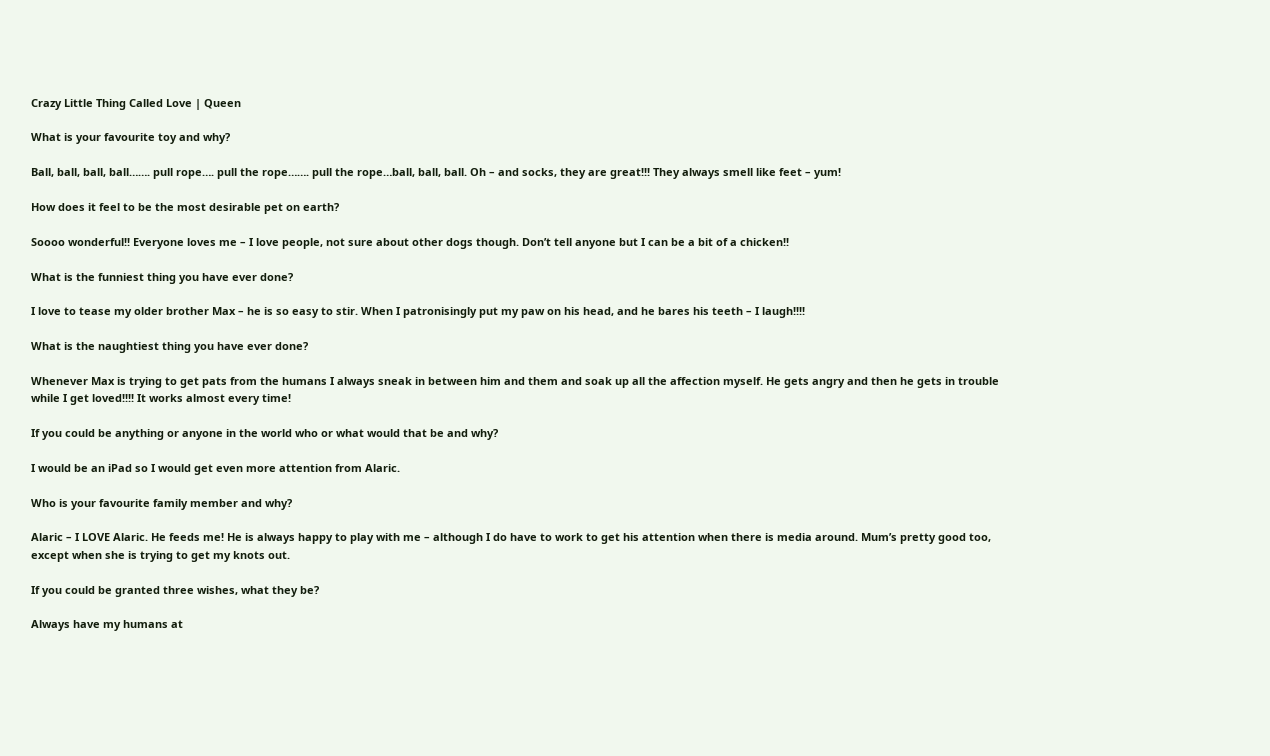Crazy Little Thing Called Love | Queen

What is your favourite toy and why?

Ball, ball, ball, ball……. pull rope…. pull the rope……. pull the rope…ball, ball, ball. Oh – and socks, they are great!!! They always smell like feet – yum!

How does it feel to be the most desirable pet on earth?

Soooo wonderful!! Everyone loves me – I love people, not sure about other dogs though. Don’t tell anyone but I can be a bit of a chicken!!

What is the funniest thing you have ever done?

I love to tease my older brother Max – he is so easy to stir. When I patronisingly put my paw on his head, and he bares his teeth – I laugh!!!!

What is the naughtiest thing you have ever done?

Whenever Max is trying to get pats from the humans I always sneak in between him and them and soak up all the affection myself. He gets angry and then he gets in trouble while I get loved!!!! It works almost every time!

If you could be anything or anyone in the world who or what would that be and why?

I would be an iPad so I would get even more attention from Alaric.

Who is your favourite family member and why?

Alaric – I LOVE Alaric. He feeds me! He is always happy to play with me – although I do have to work to get his attention when there is media around. Mum’s pretty good too, except when she is trying to get my knots out.

If you could be granted three wishes, what they be?

Always have my humans at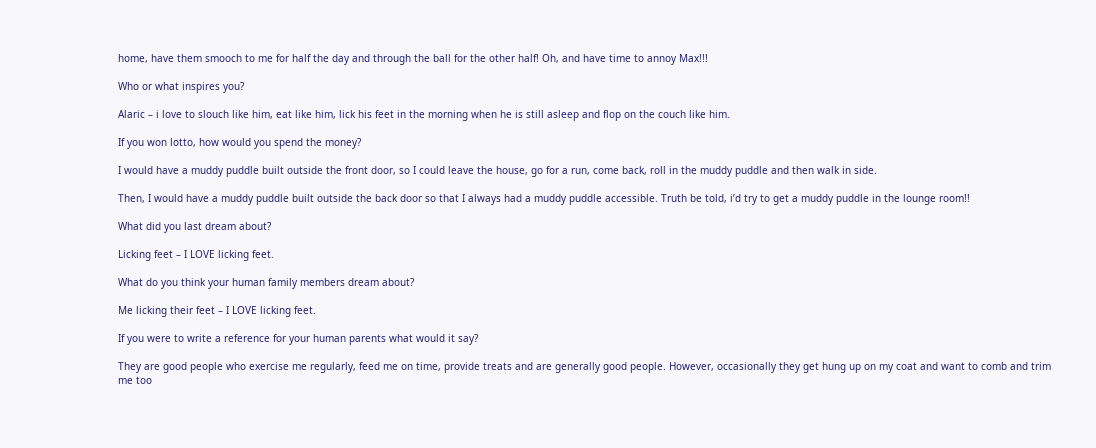home, have them smooch to me for half the day and through the ball for the other half! Oh, and have time to annoy Max!!!

Who or what inspires you?

Alaric – i love to slouch like him, eat like him, lick his feet in the morning when he is still asleep and flop on the couch like him.

If you won lotto, how would you spend the money?

I would have a muddy puddle built outside the front door, so I could leave the house, go for a run, come back, roll in the muddy puddle and then walk in side.

Then, I would have a muddy puddle built outside the back door so that I always had a muddy puddle accessible. Truth be told, i’d try to get a muddy puddle in the lounge room!!

What did you last dream about?

Licking feet – I LOVE licking feet.

What do you think your human family members dream about?

Me licking their feet – I LOVE licking feet.

If you were to write a reference for your human parents what would it say?

They are good people who exercise me regularly, feed me on time, provide treats and are generally good people. However, occasionally they get hung up on my coat and want to comb and trim me too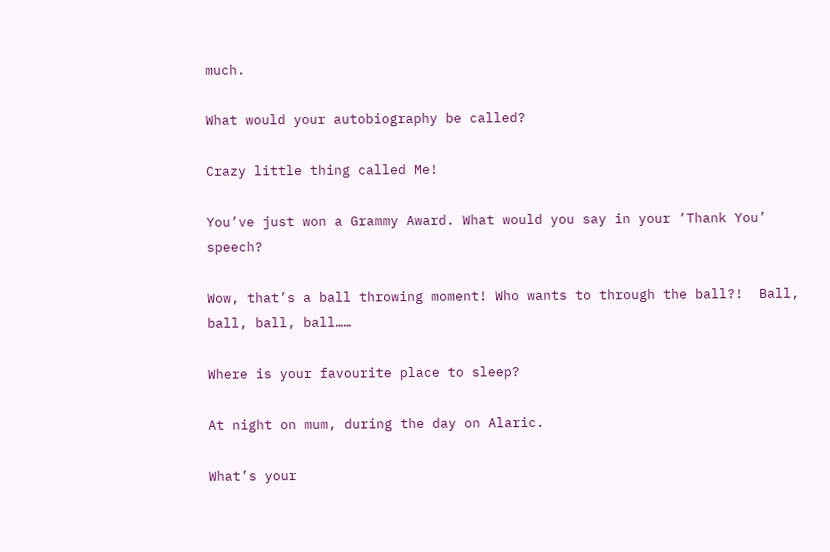much.

What would your autobiography be called?

Crazy little thing called Me!

You’ve just won a Grammy Award. What would you say in your ‘Thank You’ speech?

Wow, that’s a ball throwing moment! Who wants to through the ball?!  Ball, ball, ball, ball……

Where is your favourite place to sleep?

At night on mum, during the day on Alaric.

What’s your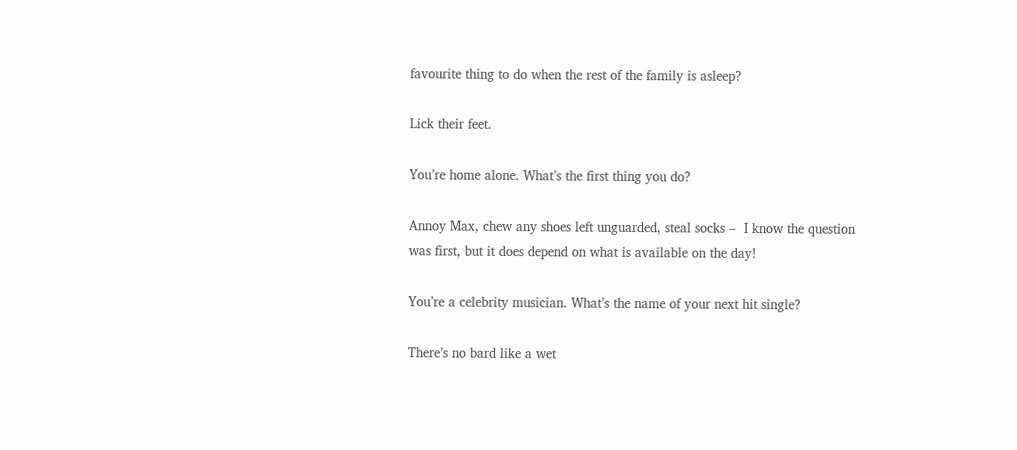favourite thing to do when the rest of the family is asleep?

Lick their feet.

You’re home alone. What’s the first thing you do?

Annoy Max, chew any shoes left unguarded, steal socks –  I know the question was first, but it does depend on what is available on the day!

You’re a celebrity musician. What’s the name of your next hit single?

There’s no bard like a wet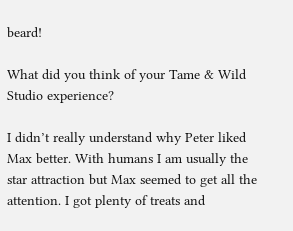beard!

What did you think of your Tame & Wild Studio experience?

I didn’t really understand why Peter liked Max better. With humans I am usually the star attraction but Max seemed to get all the attention. I got plenty of treats and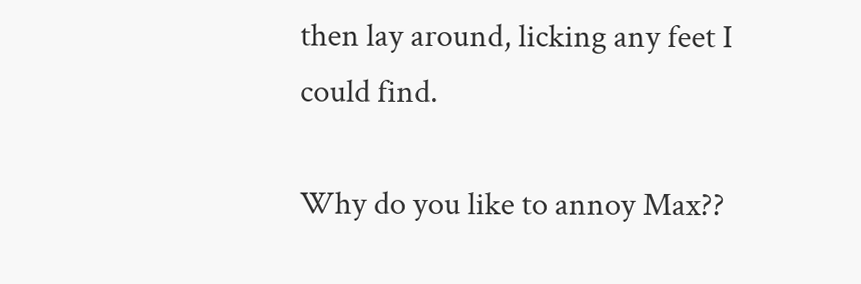then lay around, licking any feet I could find.

Why do you like to annoy Max??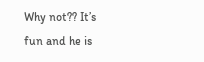Why not?? It’s fun and he is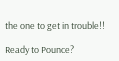the one to get in trouble!!

Ready to Pounce?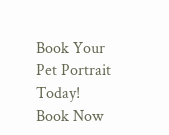Book Your Pet Portrait Today! Book Now